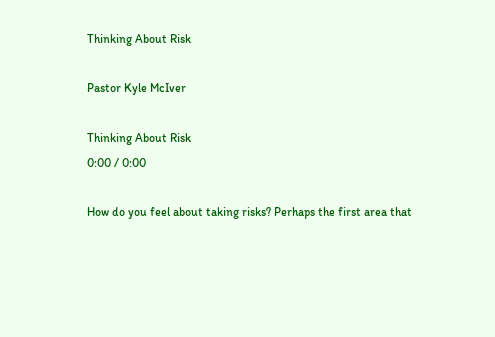Thinking About Risk

Pastor Kyle McIver

Thinking About Risk
0:00 / 0:00

How do you feel about taking risks? Perhaps the first area that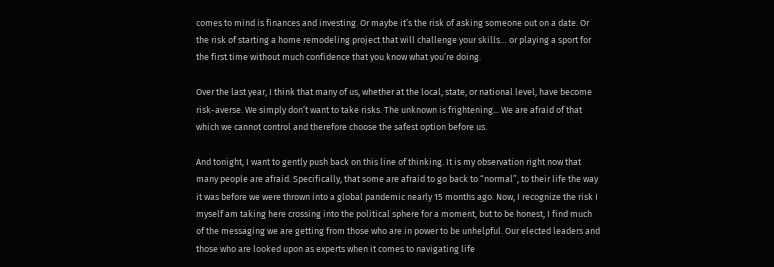comes to mind is finances and investing. Or maybe it’s the risk of asking someone out on a date. Or the risk of starting a home remodeling project that will challenge your skills… or playing a sport for the first time without much confidence that you know what you’re doing.

Over the last year, I think that many of us, whether at the local, state, or national level, have become risk-averse. We simply don’t want to take risks. The unknown is frightening... We are afraid of that which we cannot control and therefore choose the safest option before us.

And tonight, I want to gently push back on this line of thinking. It is my observation right now that many people are afraid. Specifically, that some are afraid to go back to “normal”, to their life the way it was before we were thrown into a global pandemic nearly 15 months ago. Now, I recognize the risk I myself am taking here crossing into the political sphere for a moment, but to be honest, I find much of the messaging we are getting from those who are in power to be unhelpful. Our elected leaders and those who are looked upon as experts when it comes to navigating life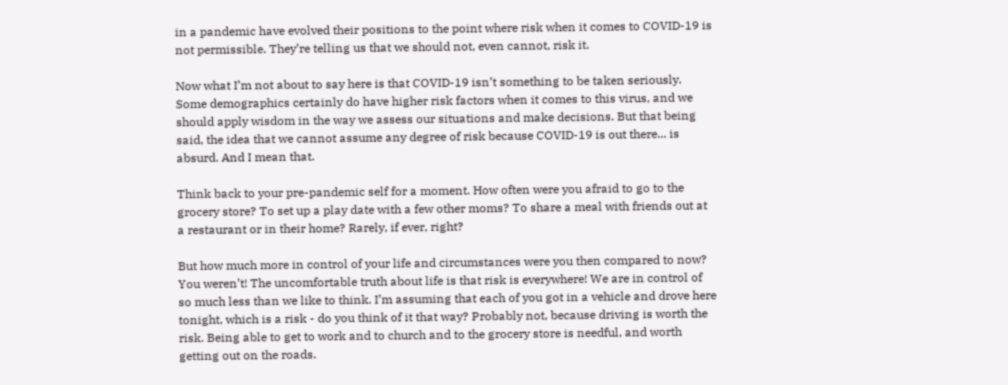in a pandemic have evolved their positions to the point where risk when it comes to COVID-19 is not permissible. They’re telling us that we should not, even cannot, risk it.

Now what I’m not about to say here is that COVID-19 isn’t something to be taken seriously. Some demographics certainly do have higher risk factors when it comes to this virus, and we should apply wisdom in the way we assess our situations and make decisions. But that being said, the idea that we cannot assume any degree of risk because COVID-19 is out there... is absurd. And I mean that.

Think back to your pre-pandemic self for a moment. How often were you afraid to go to the grocery store? To set up a play date with a few other moms? To share a meal with friends out at a restaurant or in their home? Rarely, if ever, right?

But how much more in control of your life and circumstances were you then compared to now? You weren’t! The uncomfortable truth about life is that risk is everywhere! We are in control of so much less than we like to think. I’m assuming that each of you got in a vehicle and drove here tonight, which is a risk - do you think of it that way? Probably not, because driving is worth the risk. Being able to get to work and to church and to the grocery store is needful, and worth getting out on the roads.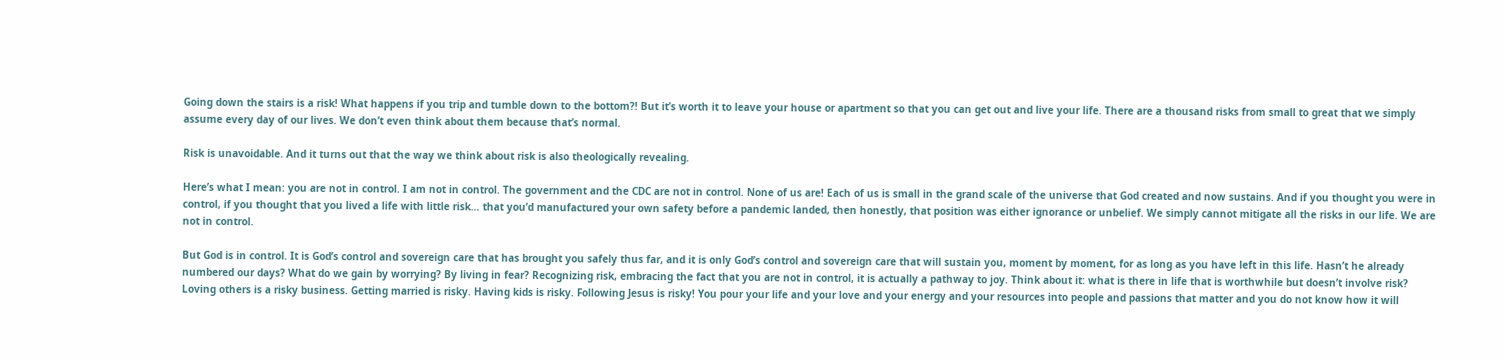Going down the stairs is a risk! What happens if you trip and tumble down to the bottom?! But it’s worth it to leave your house or apartment so that you can get out and live your life. There are a thousand risks from small to great that we simply assume every day of our lives. We don’t even think about them because that’s normal.

Risk is unavoidable. And it turns out that the way we think about risk is also theologically revealing.

Here’s what I mean: you are not in control. I am not in control. The government and the CDC are not in control. None of us are! Each of us is small in the grand scale of the universe that God created and now sustains. And if you thought you were in control, if you thought that you lived a life with little risk… that you’d manufactured your own safety before a pandemic landed, then honestly, that position was either ignorance or unbelief. We simply cannot mitigate all the risks in our life. We are not in control.

But God is in control. It is God’s control and sovereign care that has brought you safely thus far, and it is only God’s control and sovereign care that will sustain you, moment by moment, for as long as you have left in this life. Hasn’t he already numbered our days? What do we gain by worrying? By living in fear? Recognizing risk, embracing the fact that you are not in control, it is actually a pathway to joy. Think about it: what is there in life that is worthwhile but doesn’t involve risk? Loving others is a risky business. Getting married is risky. Having kids is risky. Following Jesus is risky! You pour your life and your love and your energy and your resources into people and passions that matter and you do not know how it will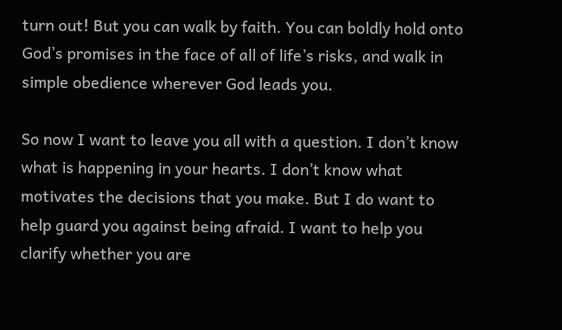turn out! But you can walk by faith. You can boldly hold onto God’s promises in the face of all of life’s risks, and walk in simple obedience wherever God leads you.

So now I want to leave you all with a question. I don’t know what is happening in your hearts. I don’t know what motivates the decisions that you make. But I do want to help guard you against being afraid. I want to help you clarify whether you are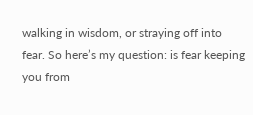walking in wisdom, or straying off into fear. So here’s my question: is fear keeping you from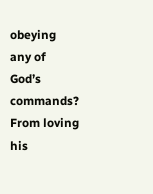obeying any of God’s commands? From loving his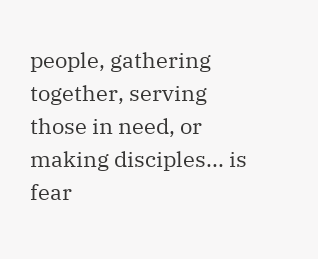people, gathering together, serving those in need, or making disciples... is fear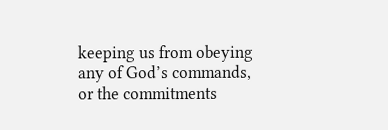keeping us from obeying any of God’s commands, or the commitments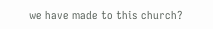we have made to this church?